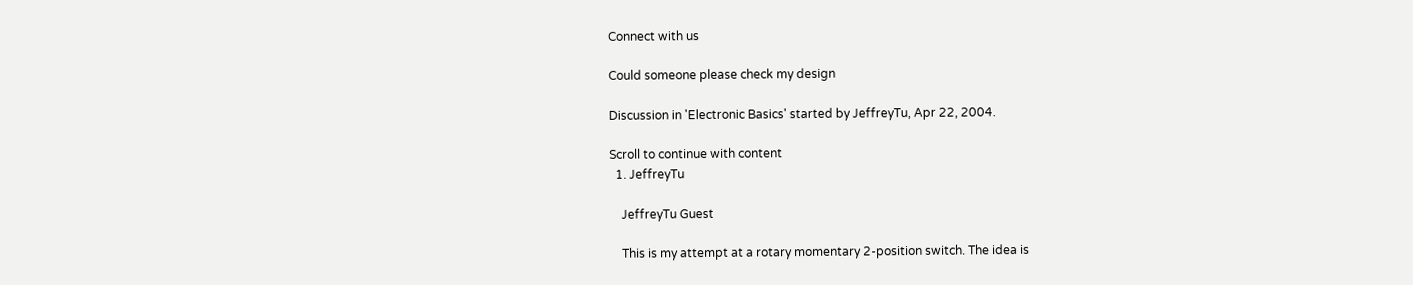Connect with us

Could someone please check my design

Discussion in 'Electronic Basics' started by JeffreyTu, Apr 22, 2004.

Scroll to continue with content
  1. JeffreyTu

    JeffreyTu Guest

    This is my attempt at a rotary momentary 2-position switch. The idea is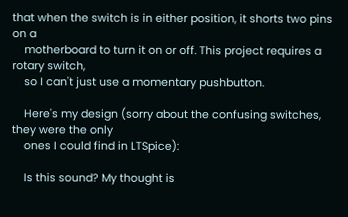that when the switch is in either position, it shorts two pins on a
    motherboard to turn it on or off. This project requires a rotary switch,
    so I can't just use a momentary pushbutton.

    Here's my design (sorry about the confusing switches, they were the only
    ones I could find in LTSpice):

    Is this sound? My thought is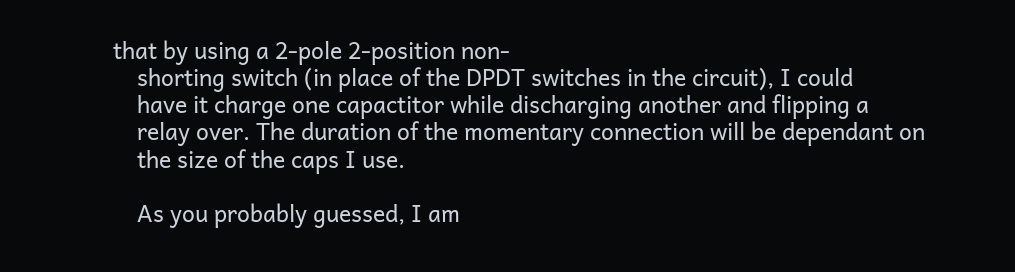that by using a 2-pole 2-position non-
    shorting switch (in place of the DPDT switches in the circuit), I could
    have it charge one capactitor while discharging another and flipping a
    relay over. The duration of the momentary connection will be dependant on
    the size of the caps I use.

    As you probably guessed, I am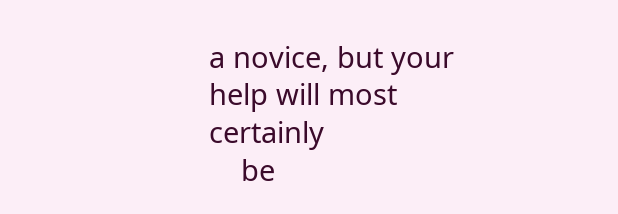a novice, but your help will most certainly
    be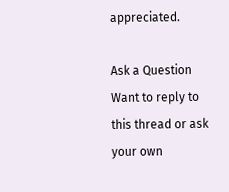appreciated.

Ask a Question
Want to reply to this thread or ask your own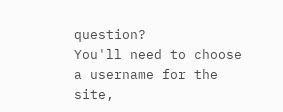question?
You'll need to choose a username for the site,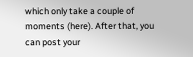which only take a couple of moments (here). After that, you can post your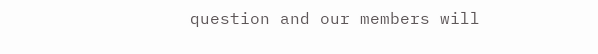question and our members will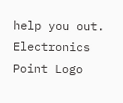help you out.
Electronics Point Logo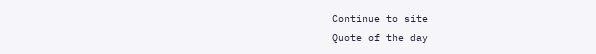Continue to site
Quote of the day